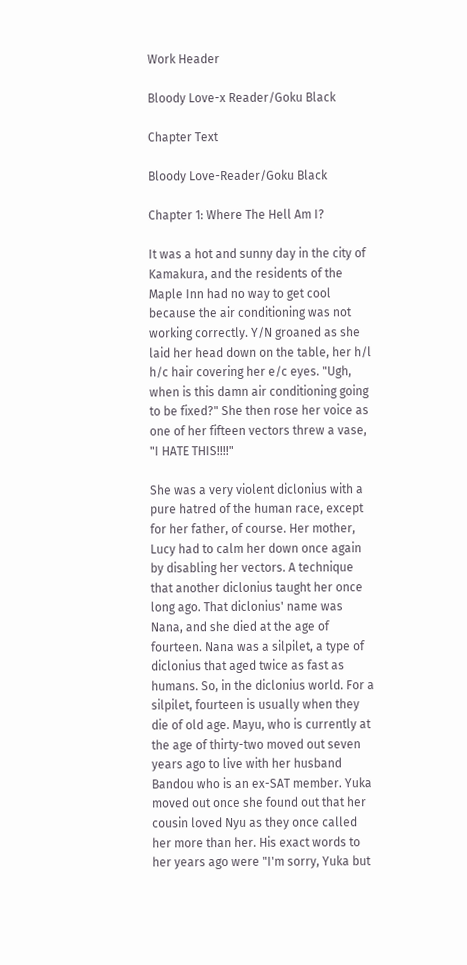Work Header

Bloody Love-x Reader/Goku Black

Chapter Text

Bloody Love-Reader/Goku Black

Chapter 1: Where The Hell Am I?

It was a hot and sunny day in the city of Kamakura, and the residents of the Maple Inn had no way to get cool because the air conditioning was not working correctly. Y/N groaned as she laid her head down on the table, her h/l h/c hair covering her e/c eyes. "Ugh, when is this damn air conditioning going to be fixed?" She then rose her voice as one of her fifteen vectors threw a vase, "I HATE THIS!!!!"

She was a very violent diclonius with a pure hatred of the human race, except for her father, of course. Her mother, Lucy had to calm her down once again by disabling her vectors. A technique that another diclonius taught her once long ago. That diclonius' name was Nana, and she died at the age of fourteen. Nana was a silpilet, a type of diclonius that aged twice as fast as humans. So, in the diclonius world. For a silpilet, fourteen is usually when they die of old age. Mayu, who is currently at the age of thirty-two moved out seven years ago to live with her husband Bandou who is an ex-SAT member. Yuka moved out once she found out that her cousin loved Nyu as they once called her more than her. His exact words to her years ago were "I'm sorry, Yuka but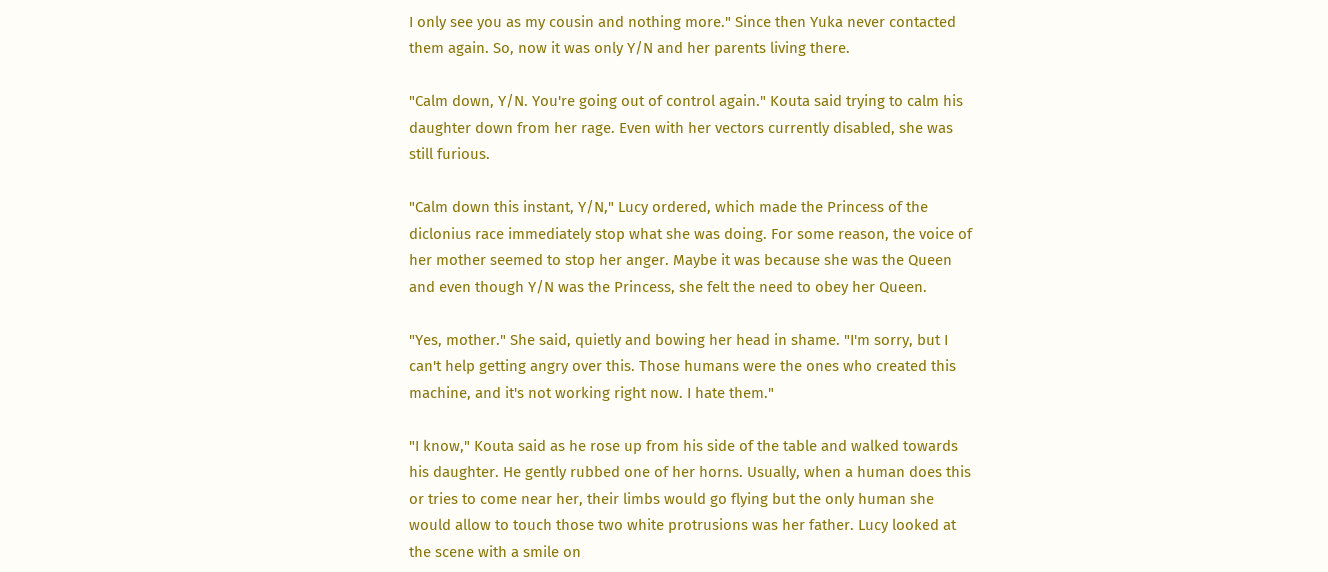I only see you as my cousin and nothing more." Since then Yuka never contacted them again. So, now it was only Y/N and her parents living there.

"Calm down, Y/N. You're going out of control again." Kouta said trying to calm his daughter down from her rage. Even with her vectors currently disabled, she was still furious.

"Calm down this instant, Y/N," Lucy ordered, which made the Princess of the diclonius race immediately stop what she was doing. For some reason, the voice of her mother seemed to stop her anger. Maybe it was because she was the Queen and even though Y/N was the Princess, she felt the need to obey her Queen.

"Yes, mother." She said, quietly and bowing her head in shame. "I'm sorry, but I can't help getting angry over this. Those humans were the ones who created this machine, and it's not working right now. I hate them."

"I know," Kouta said as he rose up from his side of the table and walked towards his daughter. He gently rubbed one of her horns. Usually, when a human does this or tries to come near her, their limbs would go flying but the only human she would allow to touch those two white protrusions was her father. Lucy looked at the scene with a smile on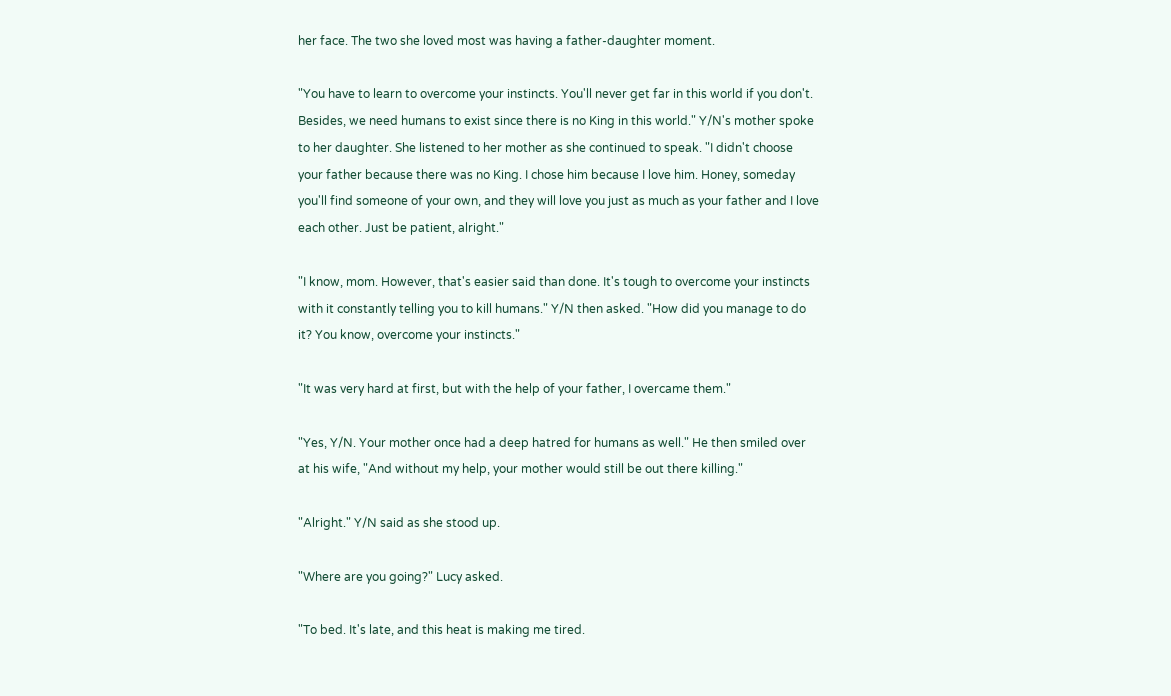her face. The two she loved most was having a father-daughter moment.

"You have to learn to overcome your instincts. You'll never get far in this world if you don't. Besides, we need humans to exist since there is no King in this world." Y/N's mother spoke to her daughter. She listened to her mother as she continued to speak. "I didn't choose your father because there was no King. I chose him because I love him. Honey, someday you'll find someone of your own, and they will love you just as much as your father and I love each other. Just be patient, alright."

"I know, mom. However, that's easier said than done. It's tough to overcome your instincts with it constantly telling you to kill humans." Y/N then asked. "How did you manage to do it? You know, overcome your instincts."

"It was very hard at first, but with the help of your father, I overcame them."

"Yes, Y/N. Your mother once had a deep hatred for humans as well." He then smiled over at his wife, "And without my help, your mother would still be out there killing."

"Alright." Y/N said as she stood up.

"Where are you going?" Lucy asked.

"To bed. It's late, and this heat is making me tired.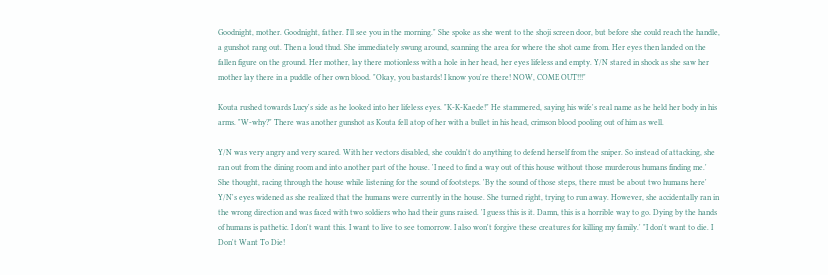Goodnight, mother. Goodnight, father. I'll see you in the morning." She spoke as she went to the shoji screen door, but before she could reach the handle, a gunshot rang out. Then a loud thud. She immediately swung around, scanning the area for where the shot came from. Her eyes then landed on the fallen figure on the ground. Her mother, lay there motionless with a hole in her head, her eyes lifeless and empty. Y/N stared in shock as she saw her mother lay there in a puddle of her own blood. "Okay, you bastards! I know you're there! NOW, COME OUT!!!"

Kouta rushed towards Lucy's side as he looked into her lifeless eyes. "K-K-Kaede!" He stammered, saying his wife's real name as he held her body in his arms. "W-why?" There was another gunshot as Kouta fell atop of her with a bullet in his head, crimson blood pooling out of him as well.

Y/N was very angry and very scared. With her vectors disabled, she couldn't do anything to defend herself from the sniper. So instead of attacking, she ran out from the dining room and into another part of the house. 'I need to find a way out of this house without those murderous humans finding me.' She thought, racing through the house while listening for the sound of footsteps. 'By the sound of those steps, there must be about two humans here' Y/N's eyes widened as she realized that the humans were currently in the house. She turned right, trying to run away. However, she accidentally ran in the wrong direction and was faced with two soldiers who had their guns raised. 'I guess this is it. Damn, this is a horrible way to go. Dying by the hands of humans is pathetic. I don't want this. I want to live to see tomorrow. I also won't forgive these creatures for killing my family.' "I don't want to die. I Don't Want To Die!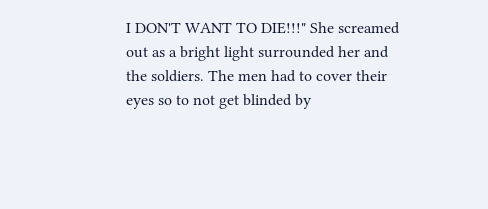I DON'T WANT TO DIE!!!" She screamed out as a bright light surrounded her and the soldiers. The men had to cover their eyes so to not get blinded by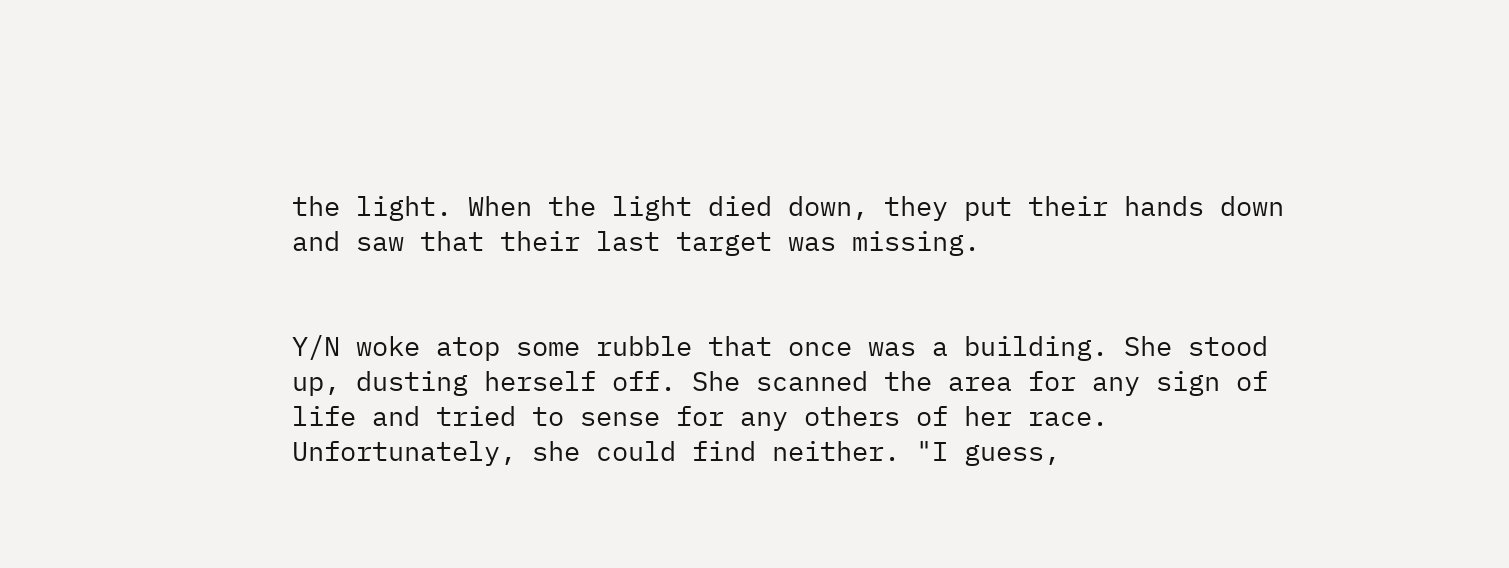the light. When the light died down, they put their hands down and saw that their last target was missing.


Y/N woke atop some rubble that once was a building. She stood up, dusting herself off. She scanned the area for any sign of life and tried to sense for any others of her race. Unfortunately, she could find neither. "I guess,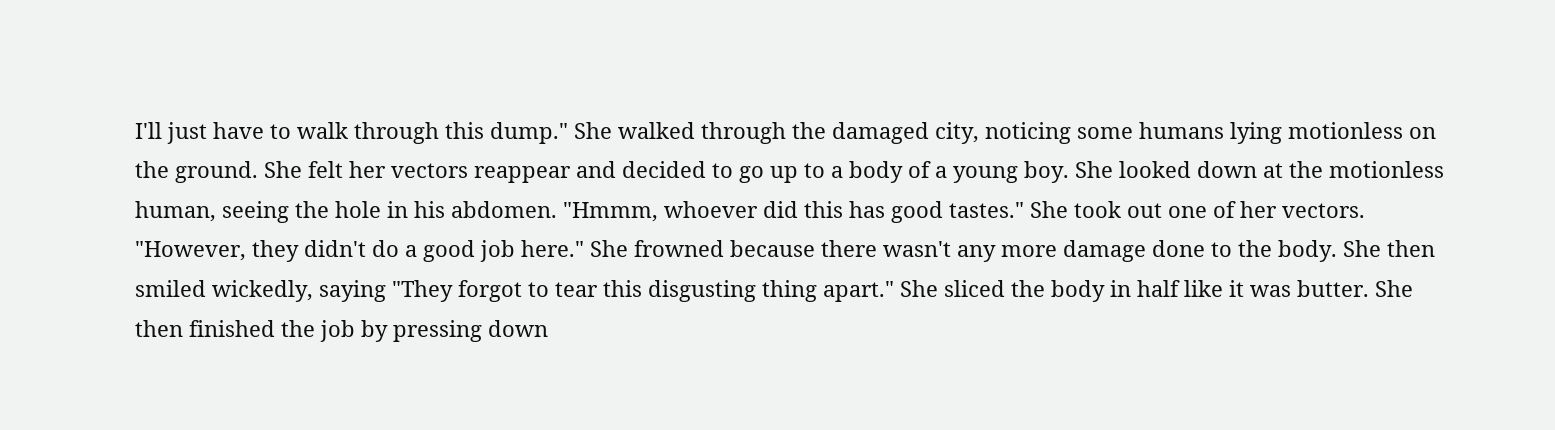I'll just have to walk through this dump." She walked through the damaged city, noticing some humans lying motionless on the ground. She felt her vectors reappear and decided to go up to a body of a young boy. She looked down at the motionless human, seeing the hole in his abdomen. "Hmmm, whoever did this has good tastes." She took out one of her vectors. "However, they didn't do a good job here." She frowned because there wasn't any more damage done to the body. She then smiled wickedly, saying "They forgot to tear this disgusting thing apart." She sliced the body in half like it was butter. She then finished the job by pressing down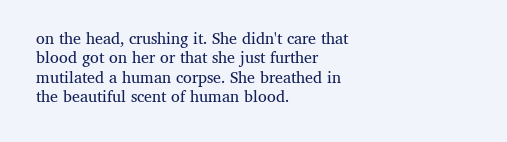on the head, crushing it. She didn't care that blood got on her or that she just further mutilated a human corpse. She breathed in the beautiful scent of human blood.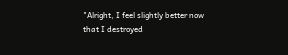"Alright, I feel slightly better now that I destroyed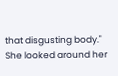that disgusting body." She looked around her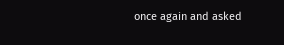once again and asked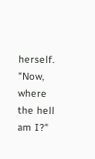herself. "Now, where the hell am I?"